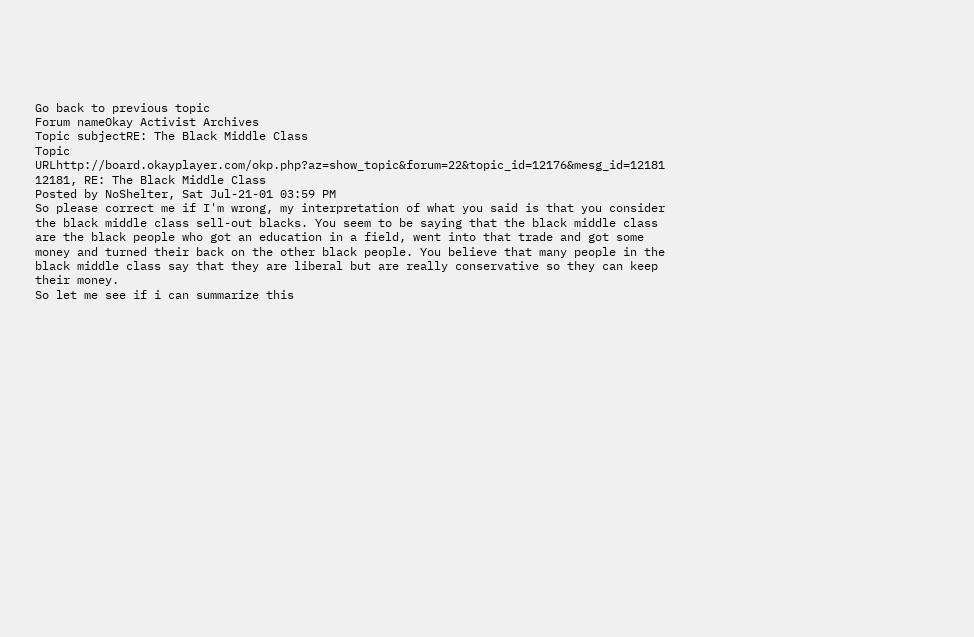Go back to previous topic
Forum nameOkay Activist Archives
Topic subjectRE: The Black Middle Class
Topic URLhttp://board.okayplayer.com/okp.php?az=show_topic&forum=22&topic_id=12176&mesg_id=12181
12181, RE: The Black Middle Class
Posted by NoShelter, Sat Jul-21-01 03:59 PM
So please correct me if I'm wrong, my interpretation of what you said is that you consider the black middle class sell-out blacks. You seem to be saying that the black middle class are the black people who got an education in a field, went into that trade and got some money and turned their back on the other black people. You believe that many people in the black middle class say that they are liberal but are really conservative so they can keep their money.
So let me see if i can summarize this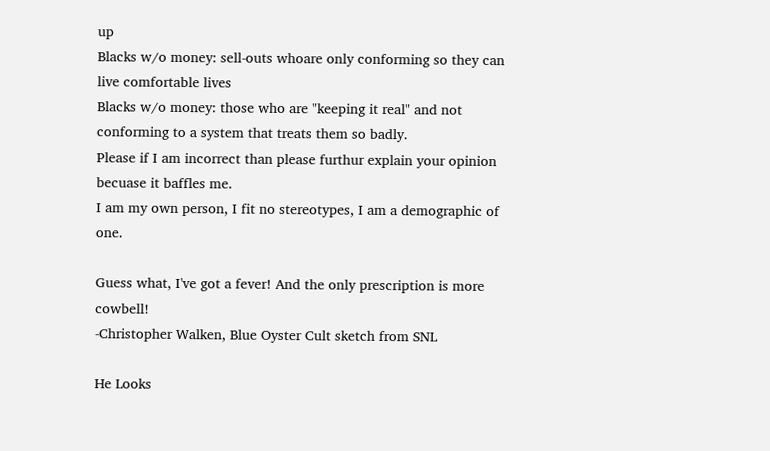up
Blacks w/o money: sell-outs whoare only conforming so they can live comfortable lives
Blacks w/o money: those who are "keeping it real" and not conforming to a system that treats them so badly.
Please if I am incorrect than please furthur explain your opinion becuase it baffles me.
I am my own person, I fit no stereotypes, I am a demographic of one.

Guess what, I've got a fever! And the only prescription is more cowbell!
-Christopher Walken, Blue Oyster Cult sketch from SNL

He Looks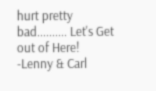hurt pretty bad.......... Let's Get out of Here!
-Lenny & Carl